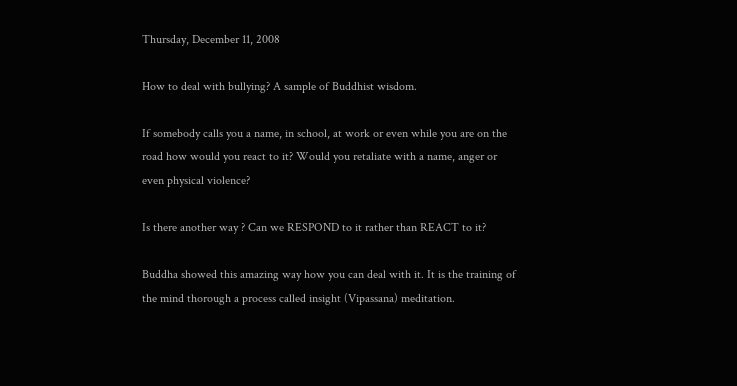Thursday, December 11, 2008

How to deal with bullying? A sample of Buddhist wisdom.

If somebody calls you a name, in school, at work or even while you are on the road how would you react to it? Would you retaliate with a name, anger or even physical violence?

Is there another way ? Can we RESPOND to it rather than REACT to it?

Buddha showed this amazing way how you can deal with it. It is the training of the mind thorough a process called insight (Vipassana) meditation.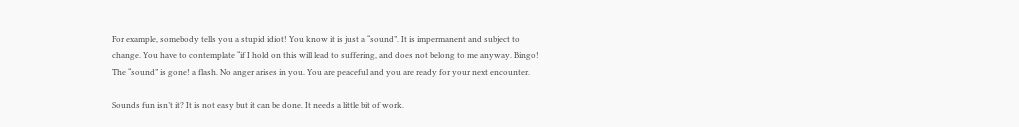For example, somebody tells you a stupid idiot! You know it is just a “sound”. It is impermanent and subject to change. You have to contemplate “if I hold on this will lead to suffering, and does not belong to me anyway. Bingo! The “sound” is gone! a flash. No anger arises in you. You are peaceful and you are ready for your next encounter.

Sounds fun isn’t it? It is not easy but it can be done. It needs a little bit of work.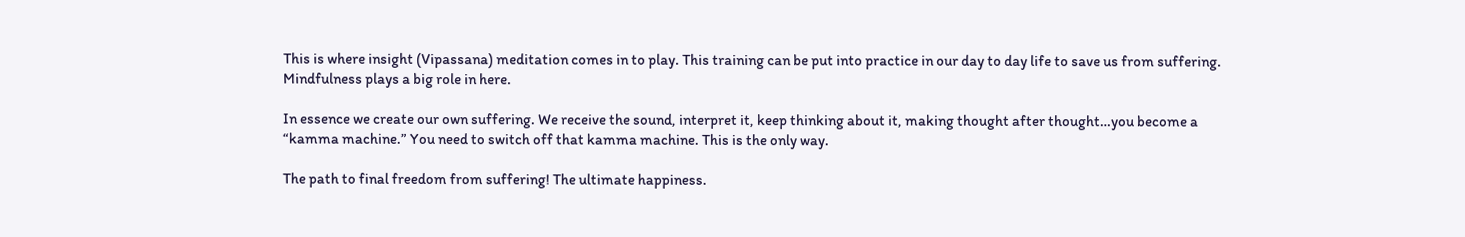This is where insight (Vipassana) meditation comes in to play. This training can be put into practice in our day to day life to save us from suffering. Mindfulness plays a big role in here.

In essence we create our own suffering. We receive the sound, interpret it, keep thinking about it, making thought after thought…you become a “kamma machine.” You need to switch off that kamma machine. This is the only way.

The path to final freedom from suffering! The ultimate happiness.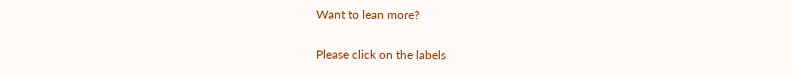Want to lean more?

Please click on the labels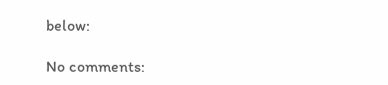below:

No comments: